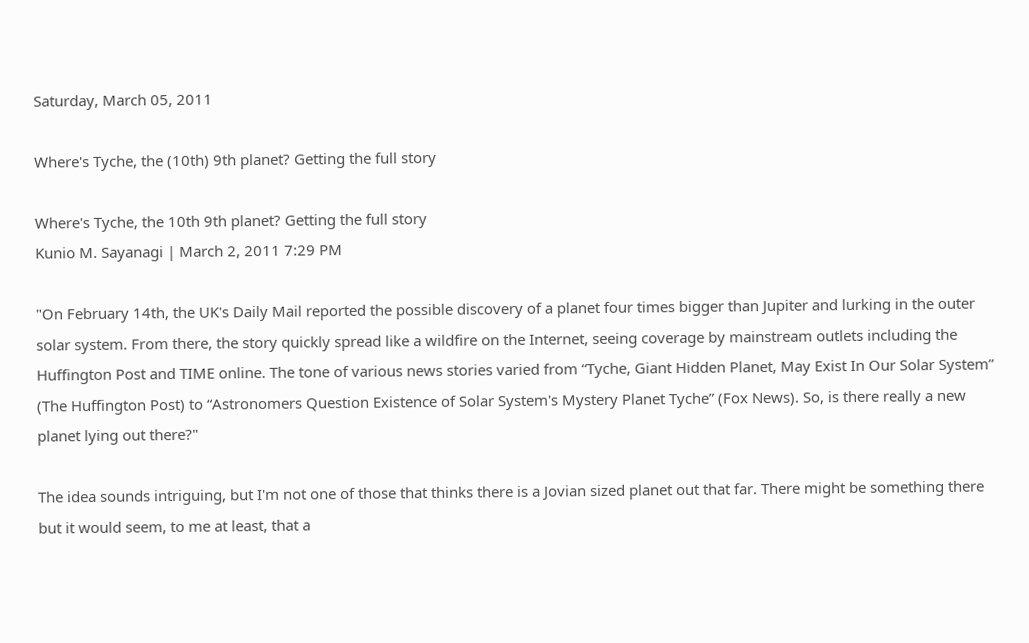Saturday, March 05, 2011

Where's Tyche, the (10th) 9th planet? Getting the full story

Where's Tyche, the 10th 9th planet? Getting the full story
Kunio M. Sayanagi | March 2, 2011 7:29 PM

"On February 14th, the UK's Daily Mail reported the possible discovery of a planet four times bigger than Jupiter and lurking in the outer solar system. From there, the story quickly spread like a wildfire on the Internet, seeing coverage by mainstream outlets including the Huffington Post and TIME online. The tone of various news stories varied from “Tyche, Giant Hidden Planet, May Exist In Our Solar System” (The Huffington Post) to “Astronomers Question Existence of Solar System's Mystery Planet Tyche” (Fox News). So, is there really a new planet lying out there?"

The idea sounds intriguing, but I'm not one of those that thinks there is a Jovian sized planet out that far. There might be something there but it would seem, to me at least, that a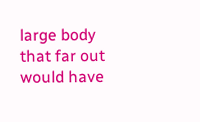large body that far out would have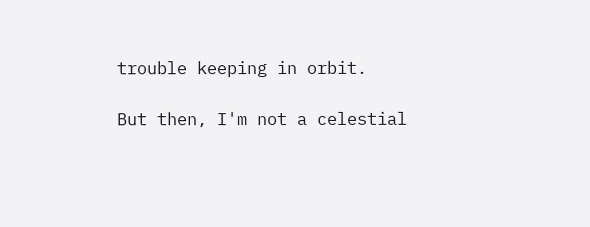trouble keeping in orbit.

But then, I'm not a celestial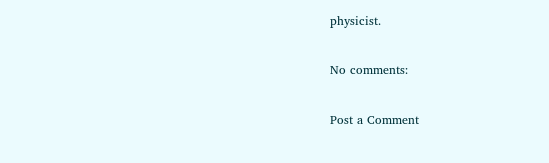physicist.

No comments:

Post a Comment